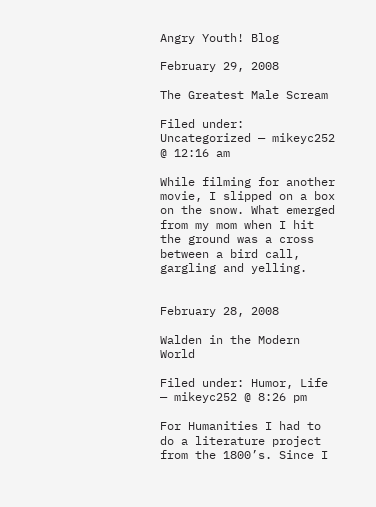Angry Youth! Blog

February 29, 2008

The Greatest Male Scream

Filed under: Uncategorized — mikeyc252 @ 12:16 am

While filming for another movie, I slipped on a box on the snow. What emerged from my mom when I hit the ground was a cross between a bird call, gargling and yelling.


February 28, 2008

Walden in the Modern World

Filed under: Humor, Life — mikeyc252 @ 8:26 pm

For Humanities I had to do a literature project from the 1800’s. Since I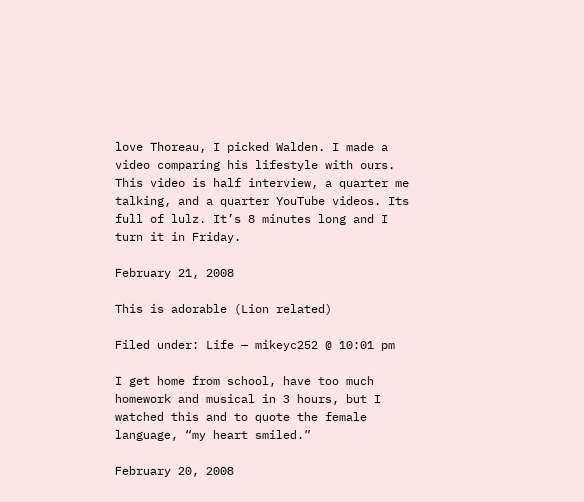love Thoreau, I picked Walden. I made a video comparing his lifestyle with ours. This video is half interview, a quarter me talking, and a quarter YouTube videos. Its full of lulz. It’s 8 minutes long and I turn it in Friday.

February 21, 2008

This is adorable (Lion related)

Filed under: Life — mikeyc252 @ 10:01 pm

I get home from school, have too much homework and musical in 3 hours, but I watched this and to quote the female language, “my heart smiled.”

February 20, 2008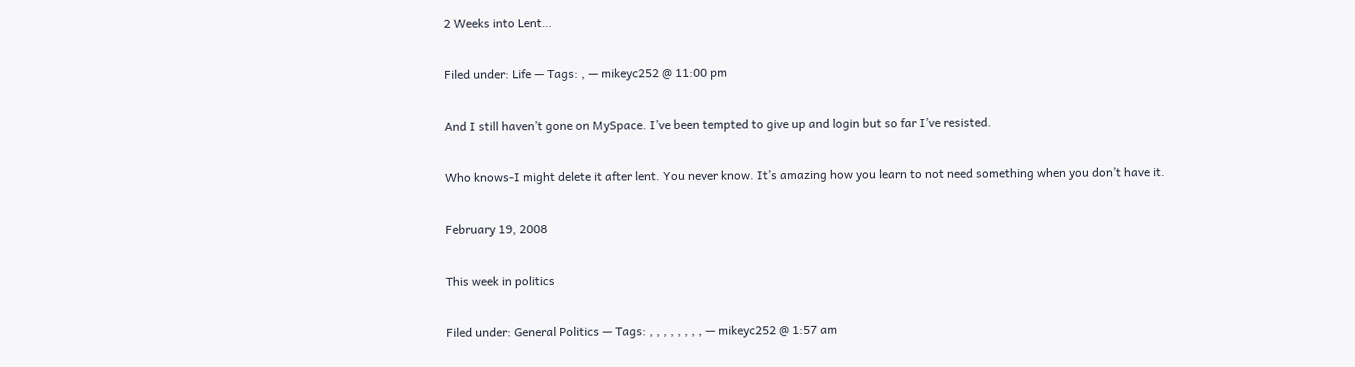2 Weeks into Lent…

Filed under: Life — Tags: , — mikeyc252 @ 11:00 pm

And I still haven’t gone on MySpace. I’ve been tempted to give up and login but so far I’ve resisted.

Who knows-I might delete it after lent. You never know. It’s amazing how you learn to not need something when you don’t have it.

February 19, 2008

This week in politics

Filed under: General Politics — Tags: , , , , , , , , — mikeyc252 @ 1:57 am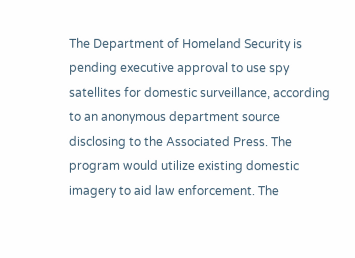The Department of Homeland Security is pending executive approval to use spy satellites for domestic surveillance, according to an anonymous department source disclosing to the Associated Press. The program would utilize existing domestic imagery to aid law enforcement. The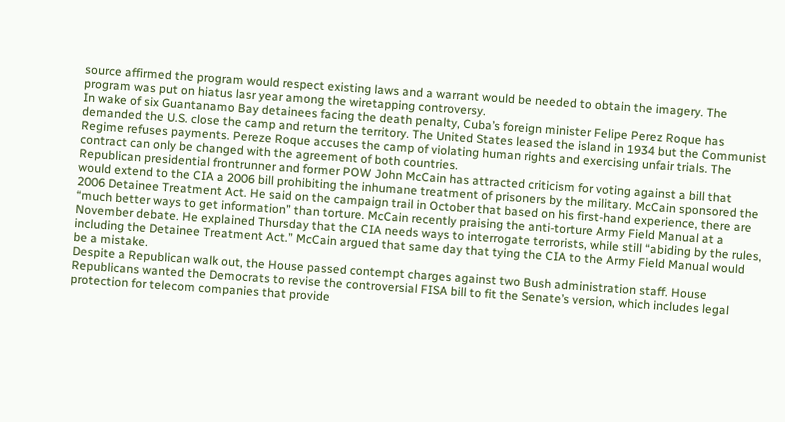source affirmed the program would respect existing laws and a warrant would be needed to obtain the imagery. The program was put on hiatus lasr year among the wiretapping controversy.
In wake of six Guantanamo Bay detainees facing the death penalty, Cuba’s foreign minister Felipe Perez Roque has demanded the U.S. close the camp and return the territory. The United States leased the island in 1934 but the Communist Regime refuses payments. Pereze Roque accuses the camp of violating human rights and exercising unfair trials. The contract can only be changed with the agreement of both countries.
Republican presidential frontrunner and former POW John McCain has attracted criticism for voting against a bill that would extend to the CIA a 2006 bill prohibiting the inhumane treatment of prisoners by the military. McCain sponsored the 2006 Detainee Treatment Act. He said on the campaign trail in October that based on his first-hand experience, there are “much better ways to get information” than torture. McCain recently praising the anti-torture Army Field Manual at a November debate. He explained Thursday that the CIA needs ways to interrogate terrorists, while still “abiding by the rules, including the Detainee Treatment Act.” McCain argued that same day that tying the CIA to the Army Field Manual would be a mistake.
Despite a Republican walk out, the House passed contempt charges against two Bush administration staff. House Republicans wanted the Democrats to revise the controversial FISA bill to fit the Senate’s version, which includes legal protection for telecom companies that provide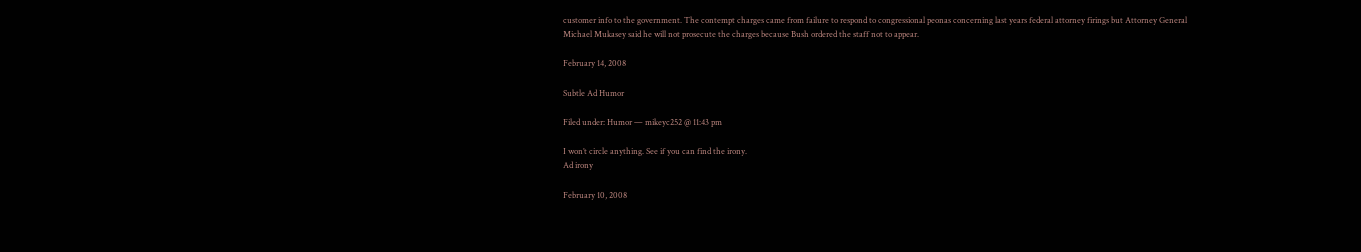customer info to the government. The contempt charges came from failure to respond to congressional peonas concerning last years federal attorney firings but Attorney General Michael Mukasey said he will not prosecute the charges because Bush ordered the staff not to appear.

February 14, 2008

Subtle Ad Humor

Filed under: Humor — mikeyc252 @ 11:43 pm

I won’t circle anything. See if you can find the irony.
Ad irony

February 10, 2008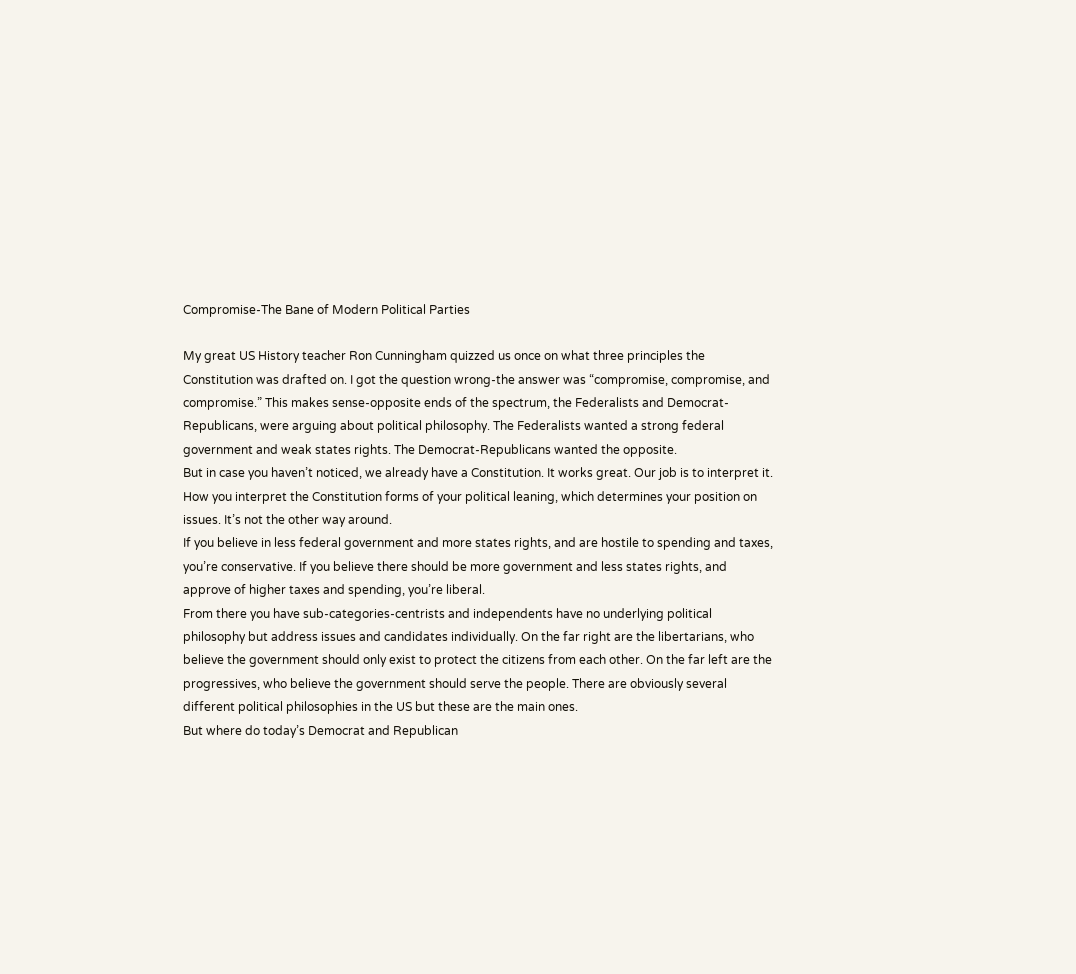Compromise-The Bane of Modern Political Parties

My great US History teacher Ron Cunningham quizzed us once on what three principles the Constitution was drafted on. I got the question wrong-the answer was “compromise, compromise, and compromise.” This makes sense-opposite ends of the spectrum, the Federalists and Democrat-Republicans, were arguing about political philosophy. The Federalists wanted a strong federal government and weak states rights. The Democrat-Republicans wanted the opposite.
But in case you haven’t noticed, we already have a Constitution. It works great. Our job is to interpret it. How you interpret the Constitution forms of your political leaning, which determines your position on issues. It’s not the other way around.
If you believe in less federal government and more states rights, and are hostile to spending and taxes, you’re conservative. If you believe there should be more government and less states rights, and approve of higher taxes and spending, you’re liberal.
From there you have sub-categories-centrists and independents have no underlying political philosophy but address issues and candidates individually. On the far right are the libertarians, who believe the government should only exist to protect the citizens from each other. On the far left are the progressives, who believe the government should serve the people. There are obviously several different political philosophies in the US but these are the main ones.
But where do today’s Democrat and Republican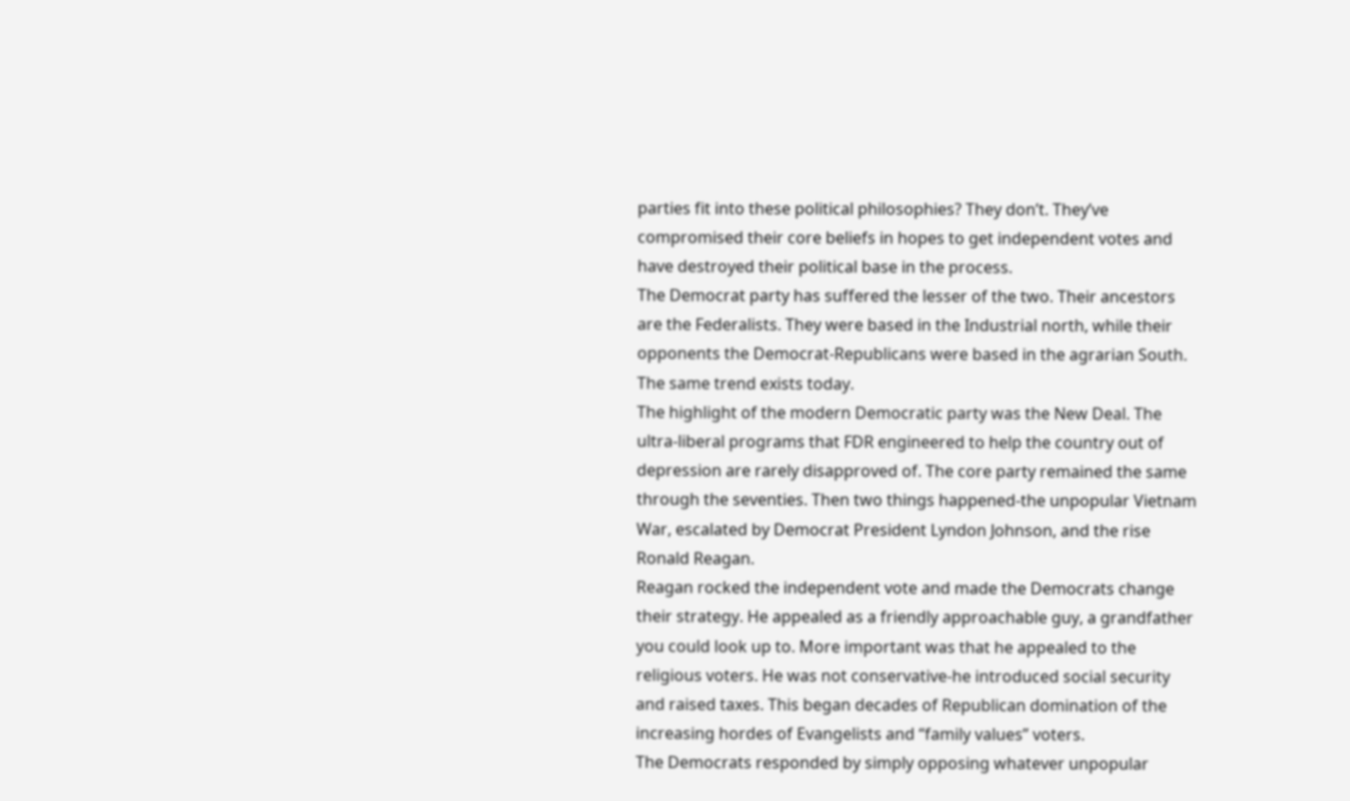parties fit into these political philosophies? They don’t. They’ve compromised their core beliefs in hopes to get independent votes and have destroyed their political base in the process.
The Democrat party has suffered the lesser of the two. Their ancestors are the Federalists. They were based in the Industrial north, while their opponents the Democrat-Republicans were based in the agrarian South. The same trend exists today.
The highlight of the modern Democratic party was the New Deal. The ultra-liberal programs that FDR engineered to help the country out of depression are rarely disapproved of. The core party remained the same through the seventies. Then two things happened-the unpopular Vietnam War, escalated by Democrat President Lyndon Johnson, and the rise Ronald Reagan.
Reagan rocked the independent vote and made the Democrats change their strategy. He appealed as a friendly approachable guy, a grandfather you could look up to. More important was that he appealed to the religious voters. He was not conservative-he introduced social security and raised taxes. This began decades of Republican domination of the increasing hordes of Evangelists and “family values” voters.
The Democrats responded by simply opposing whatever unpopular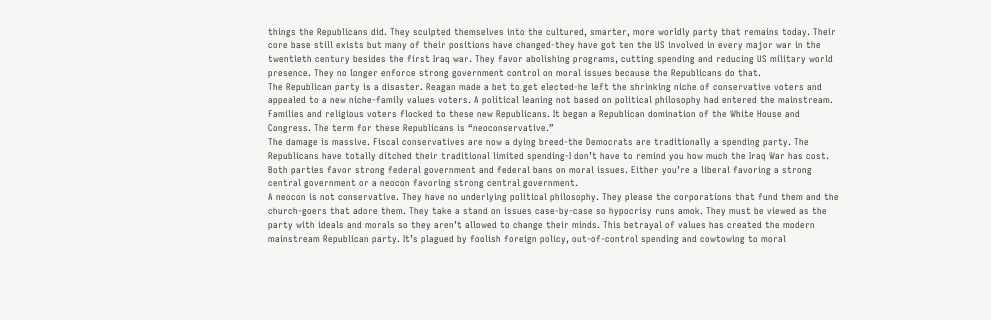things the Republicans did. They sculpted themselves into the cultured, smarter, more worldly party that remains today. Their core base still exists but many of their positions have changed-they have got ten the US involved in every major war in the twentieth century besides the first Iraq war. They favor abolishing programs, cutting spending and reducing US military world presence. They no longer enforce strong government control on moral issues because the Republicans do that.
The Republican party is a disaster. Reagan made a bet to get elected-he left the shrinking niche of conservative voters and appealed to a new niche-family values voters. A political leaning not based on political philosophy had entered the mainstream.
Families and religious voters flocked to these new Republicans. It began a Republican domination of the White House and Congress. The term for these Republicans is “neoconservative.”
The damage is massive. Fiscal conservatives are now a dying breed-the Democrats are traditionally a spending party. The Republicans have totally ditched their traditional limited spending-I don’t have to remind you how much the Iraq War has cost. Both parties favor strong federal government and federal bans on moral issues. Either you’re a liberal favoring a strong central government or a neocon favoring strong central government.
A neocon is not conservative. They have no underlying political philosophy. They please the corporations that fund them and the church-goers that adore them. They take a stand on issues case-by-case so hypocrisy runs amok. They must be viewed as the party with ideals and morals so they aren’t allowed to change their minds. This betrayal of values has created the modern mainstream Republican party. It’s plagued by foolish foreign policy, out-of-control spending and cowtowing to moral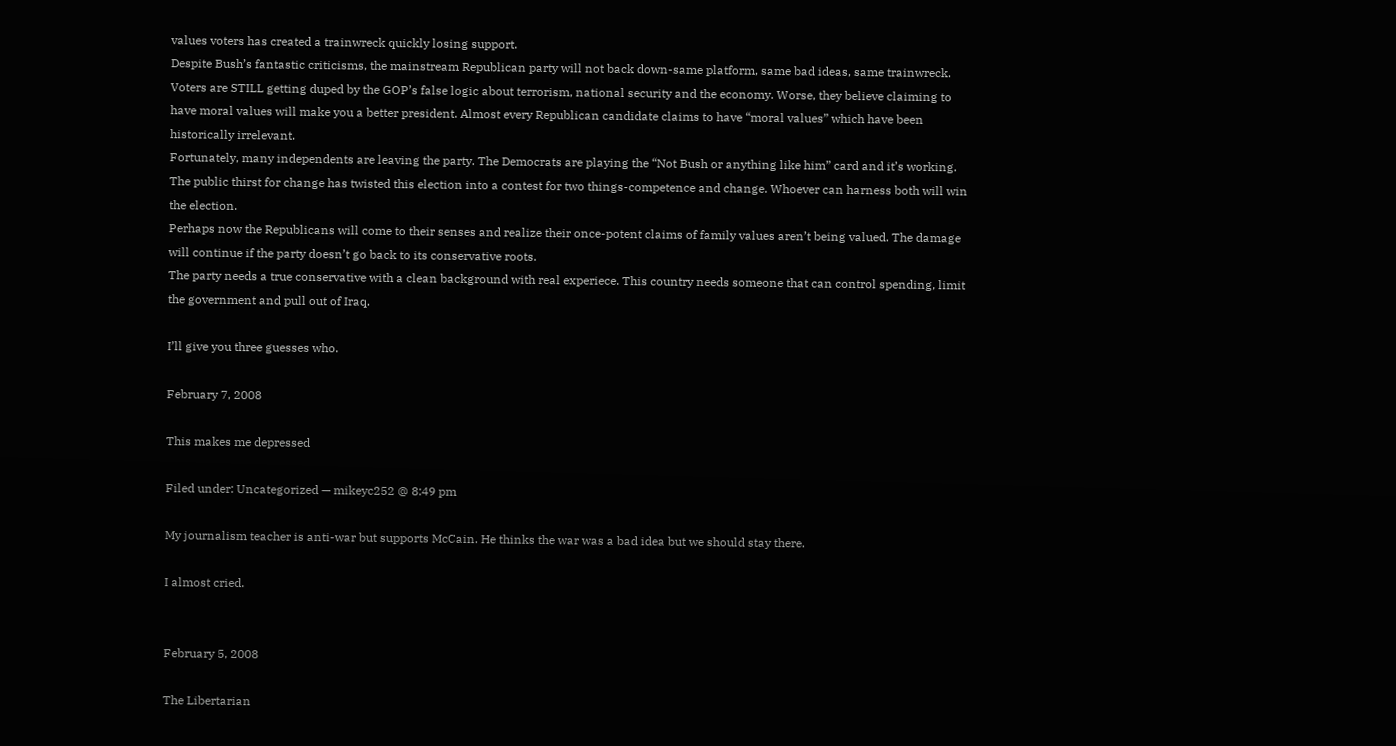values voters has created a trainwreck quickly losing support.
Despite Bush’s fantastic criticisms, the mainstream Republican party will not back down-same platform, same bad ideas, same trainwreck. Voters are STILL getting duped by the GOP’s false logic about terrorism, national security and the economy. Worse, they believe claiming to have moral values will make you a better president. Almost every Republican candidate claims to have “moral values” which have been historically irrelevant.
Fortunately, many independents are leaving the party. The Democrats are playing the “Not Bush or anything like him” card and it’s working. The public thirst for change has twisted this election into a contest for two things-competence and change. Whoever can harness both will win the election.
Perhaps now the Republicans will come to their senses and realize their once-potent claims of family values aren’t being valued. The damage will continue if the party doesn’t go back to its conservative roots.
The party needs a true conservative with a clean background with real experiece. This country needs someone that can control spending, limit the government and pull out of Iraq.

I’ll give you three guesses who.

February 7, 2008

This makes me depressed

Filed under: Uncategorized — mikeyc252 @ 8:49 pm

My journalism teacher is anti-war but supports McCain. He thinks the war was a bad idea but we should stay there.

I almost cried.


February 5, 2008

The Libertarian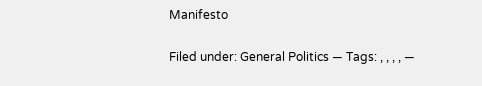Manifesto

Filed under: General Politics — Tags: , , , , —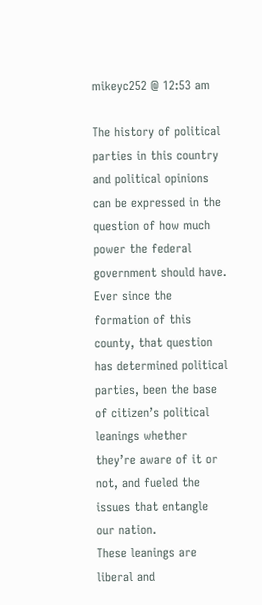mikeyc252 @ 12:53 am

The history of political parties in this country and political opinions can be expressed in the question of how much power the federal government should have. Ever since the formation of this county, that question has determined political parties, been the base of citizen’s political leanings whether they’re aware of it or not, and fueled the issues that entangle our nation.
These leanings are liberal and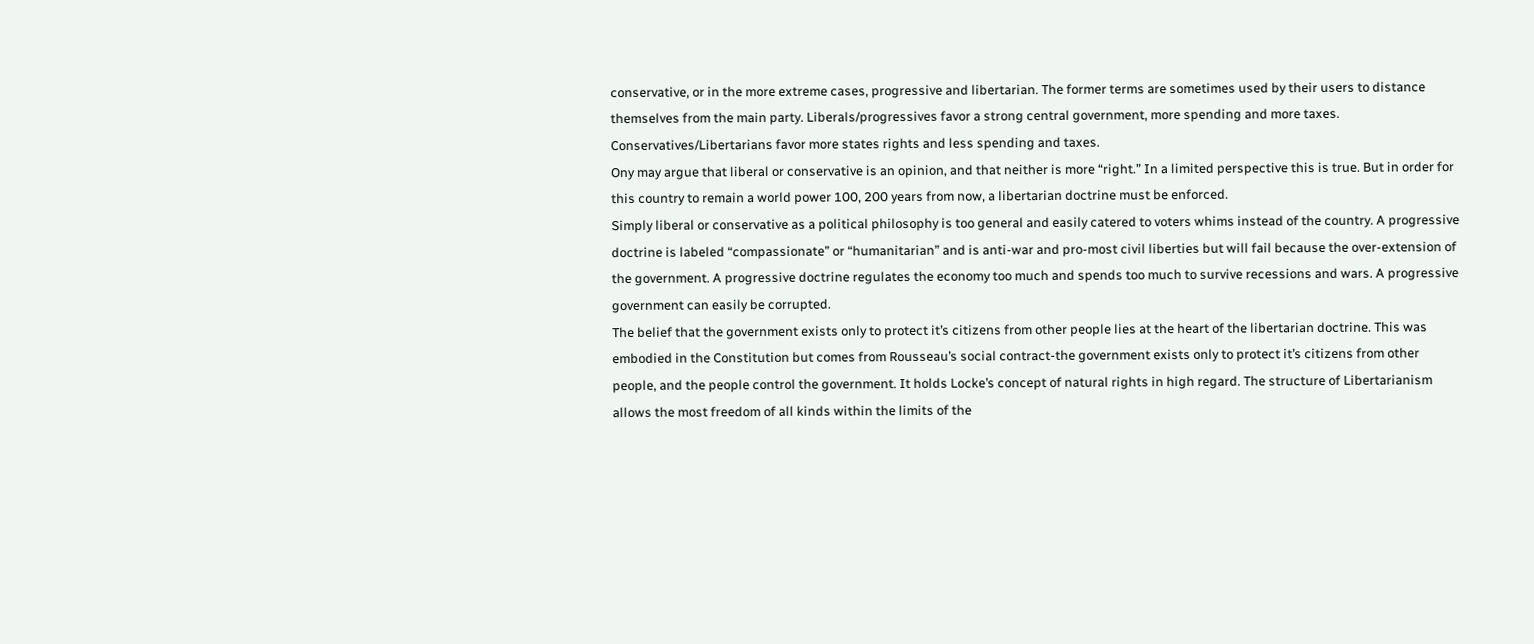conservative, or in the more extreme cases, progressive and libertarian. The former terms are sometimes used by their users to distance themselves from the main party. Liberals/progressives favor a strong central government, more spending and more taxes. Conservatives/Libertarians favor more states rights and less spending and taxes.
Ony may argue that liberal or conservative is an opinion, and that neither is more “right.” In a limited perspective this is true. But in order for this country to remain a world power 100, 200 years from now, a libertarian doctrine must be enforced.
Simply liberal or conservative as a political philosophy is too general and easily catered to voters whims instead of the country. A progressive doctrine is labeled “compassionate” or “humanitarian” and is anti-war and pro-most civil liberties but will fail because the over-extension of the government. A progressive doctrine regulates the economy too much and spends too much to survive recessions and wars. A progressive government can easily be corrupted.
The belief that the government exists only to protect it’s citizens from other people lies at the heart of the libertarian doctrine. This was embodied in the Constitution but comes from Rousseau’s social contract-the government exists only to protect it’s citizens from other people, and the people control the government. It holds Locke’s concept of natural rights in high regard. The structure of Libertarianism allows the most freedom of all kinds within the limits of the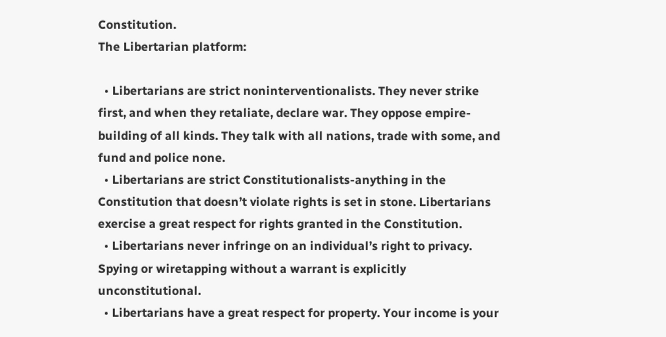Constitution.
The Libertarian platform:

  • Libertarians are strict noninterventionalists. They never strike first, and when they retaliate, declare war. They oppose empire-building of all kinds. They talk with all nations, trade with some, and fund and police none.
  • Libertarians are strict Constitutionalists-anything in the Constitution that doesn’t violate rights is set in stone. Libertarians exercise a great respect for rights granted in the Constitution.
  • Libertarians never infringe on an individual’s right to privacy. Spying or wiretapping without a warrant is explicitly unconstitutional.
  • Libertarians have a great respect for property. Your income is your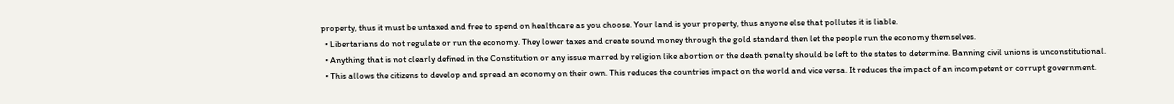property, thus it must be untaxed and free to spend on healthcare as you choose. Your land is your property, thus anyone else that pollutes it is liable.
  • Libertarians do not regulate or run the economy. They lower taxes and create sound money through the gold standard then let the people run the economy themselves.
  • Anything that is not clearly defined in the Constitution or any issue marred by religion like abortion or the death penalty should be left to the states to determine. Banning civil unions is unconstitutional.
  • This allows the citizens to develop and spread an economy on their own. This reduces the countries impact on the world and vice versa. It reduces the impact of an incompetent or corrupt government.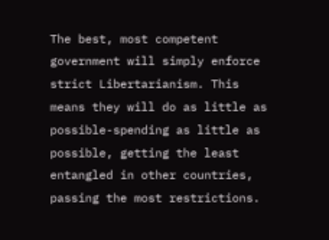The best, most competent government will simply enforce strict Libertarianism. This means they will do as little as possible-spending as little as possible, getting the least entangled in other countries, passing the most restrictions.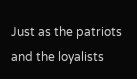Just as the patriots and the loyalists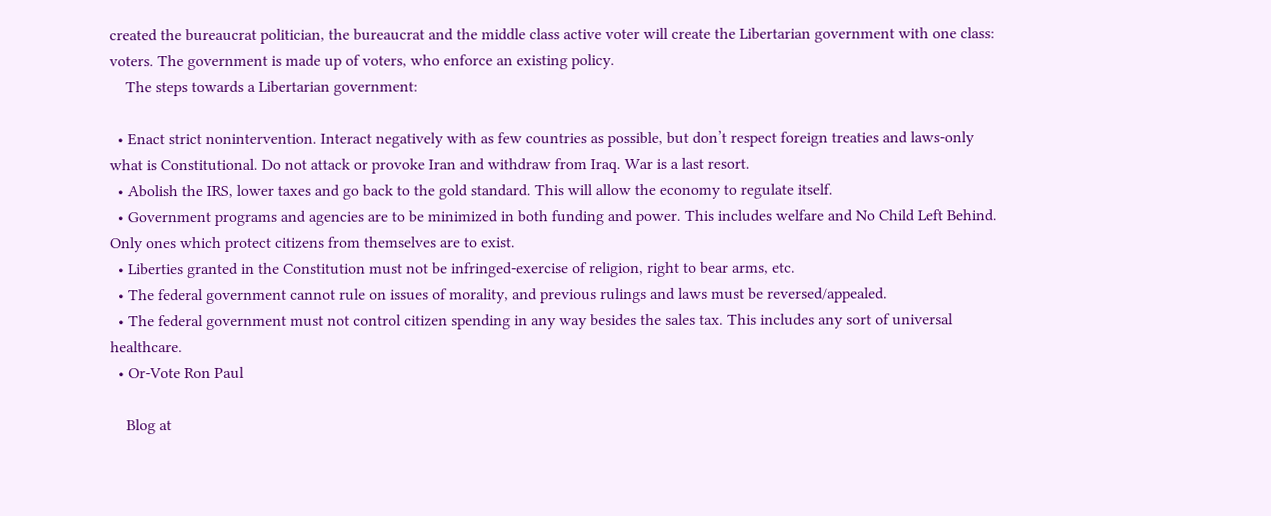created the bureaucrat politician, the bureaucrat and the middle class active voter will create the Libertarian government with one class: voters. The government is made up of voters, who enforce an existing policy.
    The steps towards a Libertarian government:

  • Enact strict nonintervention. Interact negatively with as few countries as possible, but don’t respect foreign treaties and laws-only what is Constitutional. Do not attack or provoke Iran and withdraw from Iraq. War is a last resort.
  • Abolish the IRS, lower taxes and go back to the gold standard. This will allow the economy to regulate itself.
  • Government programs and agencies are to be minimized in both funding and power. This includes welfare and No Child Left Behind. Only ones which protect citizens from themselves are to exist.
  • Liberties granted in the Constitution must not be infringed-exercise of religion, right to bear arms, etc.
  • The federal government cannot rule on issues of morality, and previous rulings and laws must be reversed/appealed.
  • The federal government must not control citizen spending in any way besides the sales tax. This includes any sort of universal healthcare.
  • Or-Vote Ron Paul

    Blog at